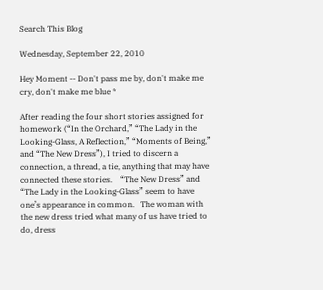Search This Blog

Wednesday, September 22, 2010

Hey Moment -- Don't pass me by, don't make me cry, don't make me blue *

After reading the four short stories assigned for homework (“In the Orchard,” “The Lady in the Looking-Glass, A Reflection,” “Moments of Being,” and “The New Dress”), I tried to discern a connection, a thread, a tie, anything that may have connected these stories.    “The New Dress” and “The Lady in the Looking-Glass” seem to have one’s appearance in common.   The woman with the new dress tried what many of us have tried to do, dress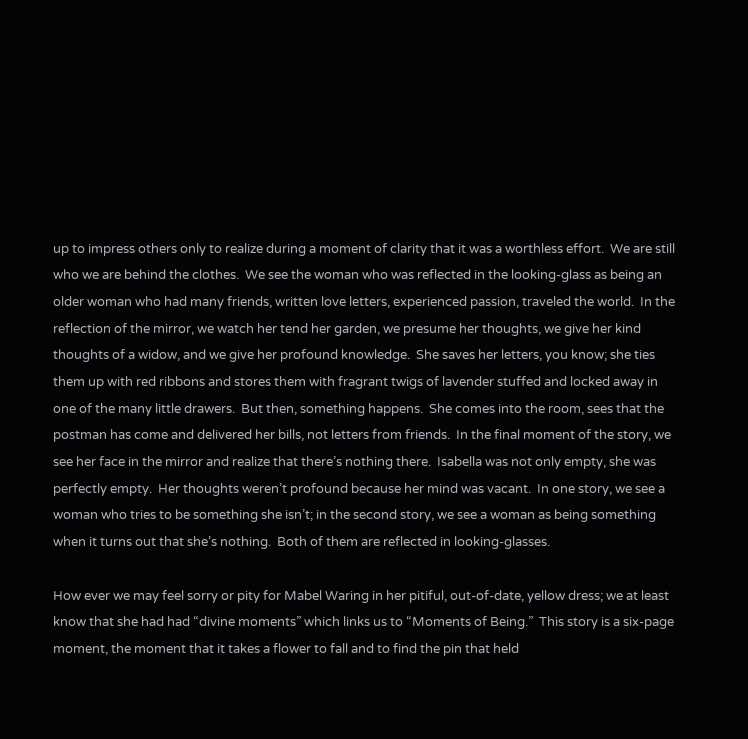up to impress others only to realize during a moment of clarity that it was a worthless effort.  We are still who we are behind the clothes.  We see the woman who was reflected in the looking-glass as being an older woman who had many friends, written love letters, experienced passion, traveled the world.  In the reflection of the mirror, we watch her tend her garden, we presume her thoughts, we give her kind thoughts of a widow, and we give her profound knowledge.  She saves her letters, you know; she ties them up with red ribbons and stores them with fragrant twigs of lavender stuffed and locked away in one of the many little drawers.  But then, something happens.  She comes into the room, sees that the postman has come and delivered her bills, not letters from friends.  In the final moment of the story, we see her face in the mirror and realize that there’s nothing there.  Isabella was not only empty, she was perfectly empty.  Her thoughts weren’t profound because her mind was vacant.  In one story, we see a woman who tries to be something she isn’t; in the second story, we see a woman as being something when it turns out that she’s nothing.  Both of them are reflected in looking-glasses.

How ever we may feel sorry or pity for Mabel Waring in her pitiful, out-of-date, yellow dress; we at least know that she had had “divine moments” which links us to “Moments of Being.”  This story is a six-page moment, the moment that it takes a flower to fall and to find the pin that held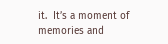it.  It’s a moment of memories and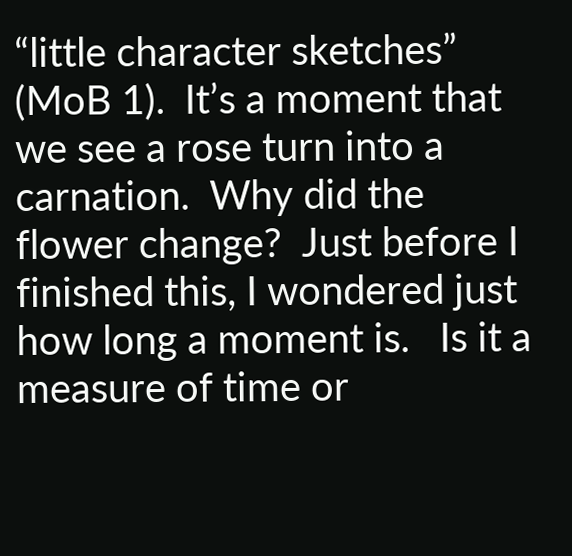“little character sketches” (MoB 1).  It’s a moment that we see a rose turn into a carnation.  Why did the flower change?  Just before I finished this, I wondered just how long a moment is.   Is it a measure of time or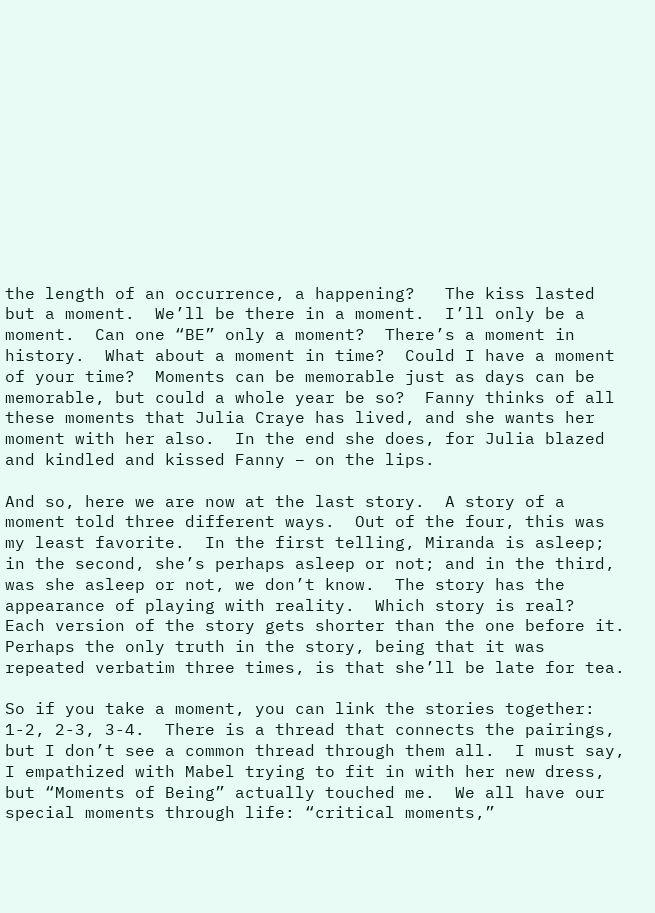the length of an occurrence, a happening?   The kiss lasted but a moment.  We’ll be there in a moment.  I’ll only be a moment.  Can one “BE” only a moment?  There’s a moment in history.  What about a moment in time?  Could I have a moment of your time?  Moments can be memorable just as days can be memorable, but could a whole year be so?  Fanny thinks of all these moments that Julia Craye has lived, and she wants her moment with her also.  In the end she does, for Julia blazed and kindled and kissed Fanny – on the lips.

And so, here we are now at the last story.  A story of a moment told three different ways.  Out of the four, this was my least favorite.  In the first telling, Miranda is asleep; in the second, she’s perhaps asleep or not; and in the third, was she asleep or not, we don’t know.  The story has the appearance of playing with reality.  Which story is real?  Each version of the story gets shorter than the one before it.  Perhaps the only truth in the story, being that it was repeated verbatim three times, is that she’ll be late for tea.

So if you take a moment, you can link the stories together: 1-2, 2-3, 3-4.  There is a thread that connects the pairings, but I don’t see a common thread through them all.  I must say, I empathized with Mabel trying to fit in with her new dress, but “Moments of Being” actually touched me.  We all have our special moments through life: “critical moments,”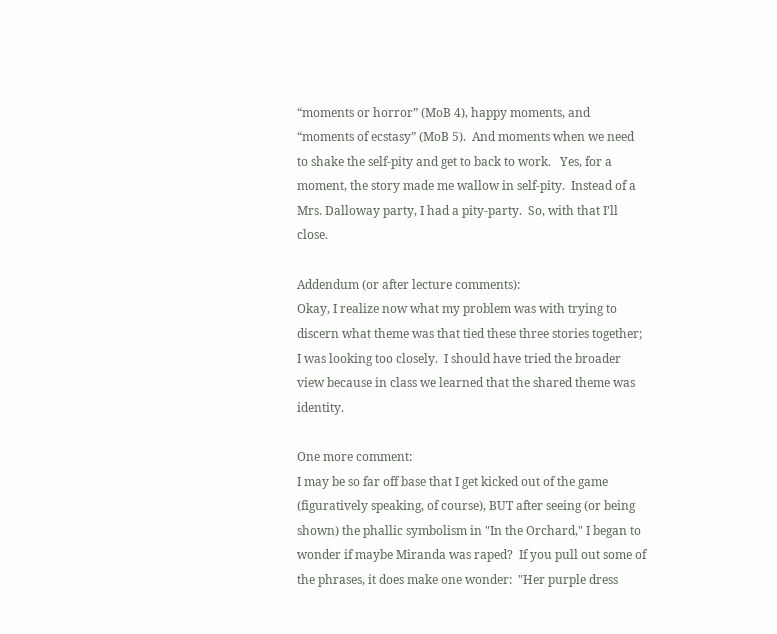“moments or horror” (MoB 4), happy moments, and “moments of ecstasy” (MoB 5).  And moments when we need to shake the self-pity and get to back to work.   Yes, for a moment, the story made me wallow in self-pity.  Instead of a Mrs. Dalloway party, I had a pity-party.  So, with that I’ll close.

Addendum (or after lecture comments):
Okay, I realize now what my problem was with trying to discern what theme was that tied these three stories together; I was looking too closely.  I should have tried the broader view because in class we learned that the shared theme was identity.

One more comment:
I may be so far off base that I get kicked out of the game (figuratively speaking, of course), BUT after seeing (or being shown) the phallic symbolism in "In the Orchard," I began to wonder if maybe Miranda was raped?  If you pull out some of the phrases, it does make one wonder:  "Her purple dress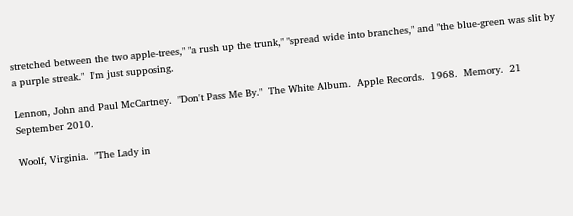stretched between the two apple-trees," "a rush up the trunk," "spread wide into branches," and "the blue-green was slit by a purple streak."  I'm just supposing.

Lennon, John and Paul McCartney.  "Don't Pass Me By."  The White Album.  Apple Records.  1968.  Memory.  21 September 2010.

Woolf, Virginia.  "The Lady in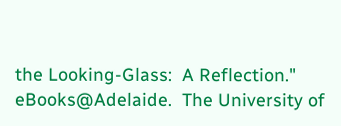the Looking-Glass:  A Reflection."  eBooks@Adelaide.  The University of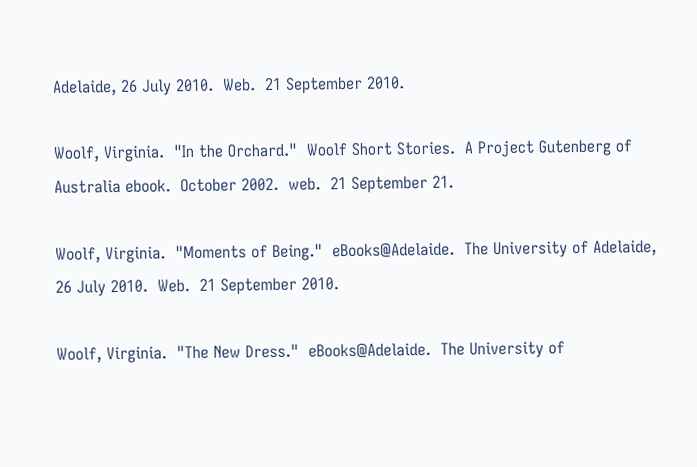Adelaide, 26 July 2010.  Web.  21 September 2010.

Woolf, Virginia.  "In the Orchard."  Woolf Short Stories.  A Project Gutenberg of Australia ebook.  October 2002.  web.  21 September 21.

Woolf, Virginia.  "Moments of Being."  eBooks@Adelaide.  The University of Adelaide, 26 July 2010.  Web.  21 September 2010.

Woolf, Virginia.  "The New Dress."  eBooks@Adelaide.  The University of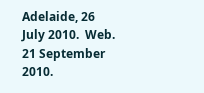Adelaide, 26 July 2010.  Web.  21 September 2010.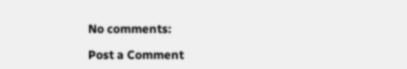No comments:

Post a Comment